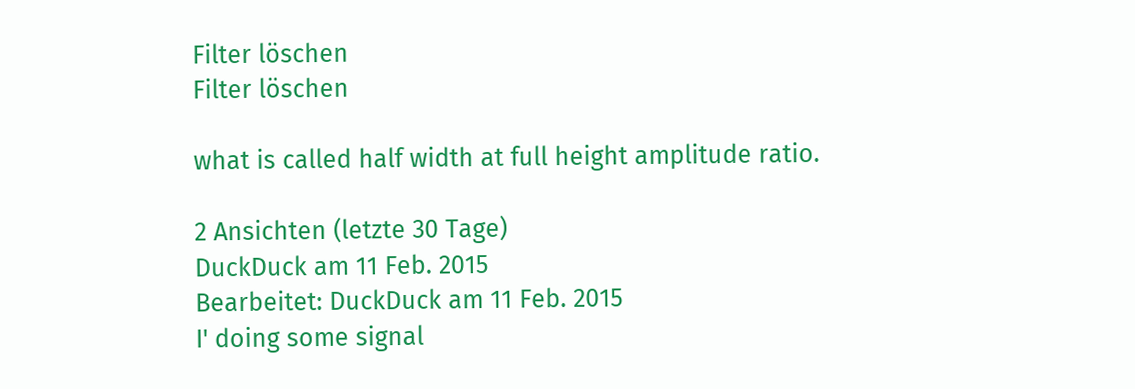Filter löschen
Filter löschen

what is called half width at full height amplitude ratio.

2 Ansichten (letzte 30 Tage)
DuckDuck am 11 Feb. 2015
Bearbeitet: DuckDuck am 11 Feb. 2015
I' doing some signal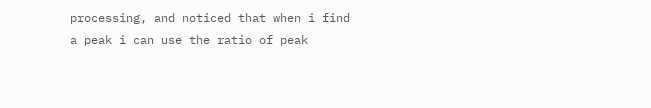processing, and noticed that when i find a peak i can use the ratio of peak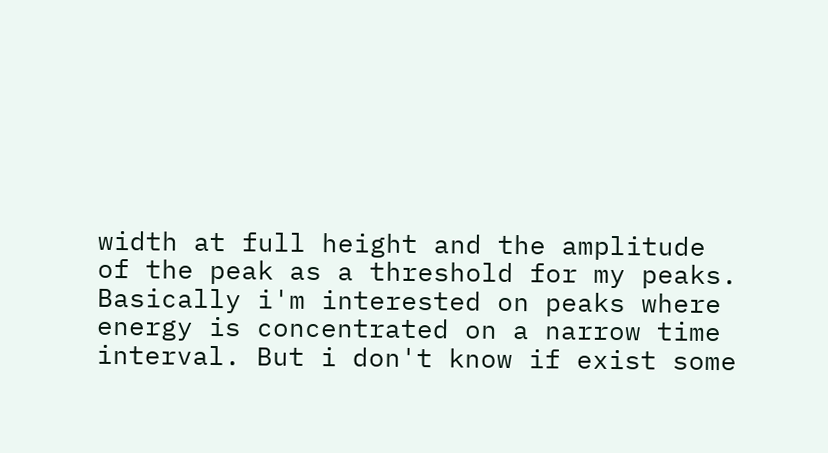width at full height and the amplitude of the peak as a threshold for my peaks. Basically i'm interested on peaks where energy is concentrated on a narrow time interval. But i don't know if exist some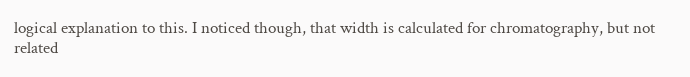logical explanation to this. I noticed though, that width is calculated for chromatography, but not related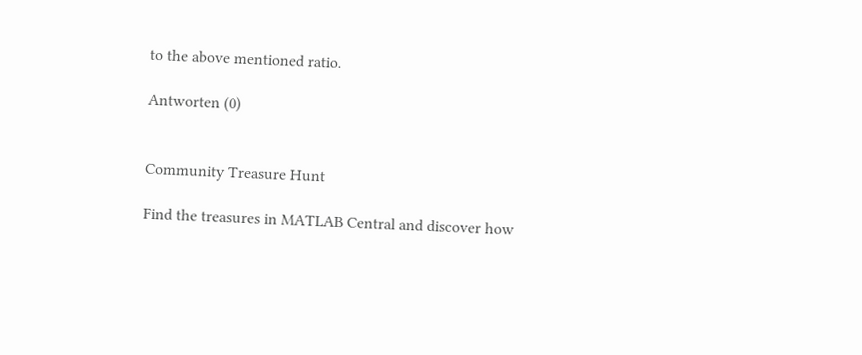to the above mentioned ratio.

Antworten (0)


Community Treasure Hunt

Find the treasures in MATLAB Central and discover how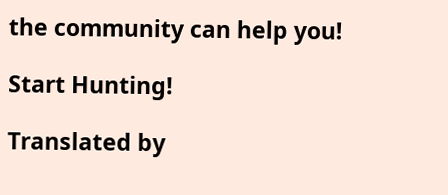the community can help you!

Start Hunting!

Translated by